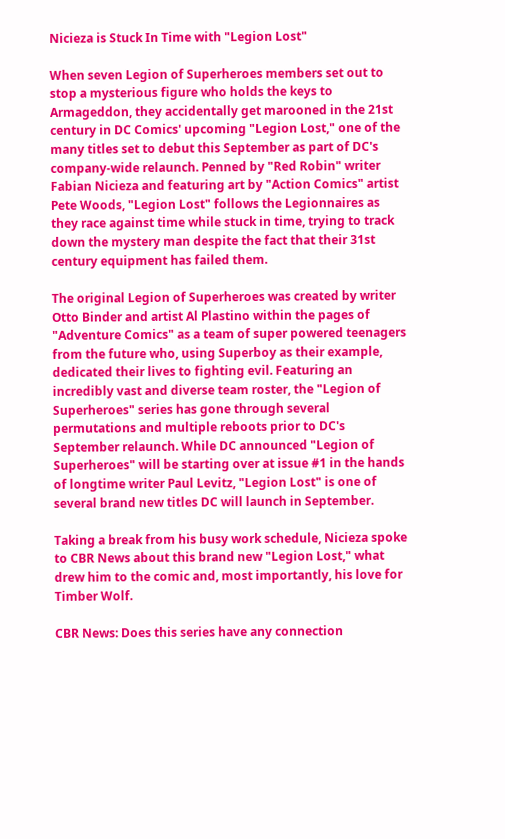Nicieza is Stuck In Time with "Legion Lost"

When seven Legion of Superheroes members set out to stop a mysterious figure who holds the keys to Armageddon, they accidentally get marooned in the 21st century in DC Comics' upcoming "Legion Lost," one of the many titles set to debut this September as part of DC's company-wide relaunch. Penned by "Red Robin" writer Fabian Nicieza and featuring art by "Action Comics" artist Pete Woods, "Legion Lost" follows the Legionnaires as they race against time while stuck in time, trying to track down the mystery man despite the fact that their 31st century equipment has failed them.

The original Legion of Superheroes was created by writer Otto Binder and artist Al Plastino within the pages of "Adventure Comics" as a team of super powered teenagers from the future who, using Superboy as their example, dedicated their lives to fighting evil. Featuring an incredibly vast and diverse team roster, the "Legion of Superheroes" series has gone through several permutations and multiple reboots prior to DC's September relaunch. While DC announced "Legion of Superheroes" will be starting over at issue #1 in the hands of longtime writer Paul Levitz, "Legion Lost" is one of several brand new titles DC will launch in September.

Taking a break from his busy work schedule, Nicieza spoke to CBR News about this brand new "Legion Lost," what drew him to the comic and, most importantly, his love for Timber Wolf.

CBR News: Does this series have any connection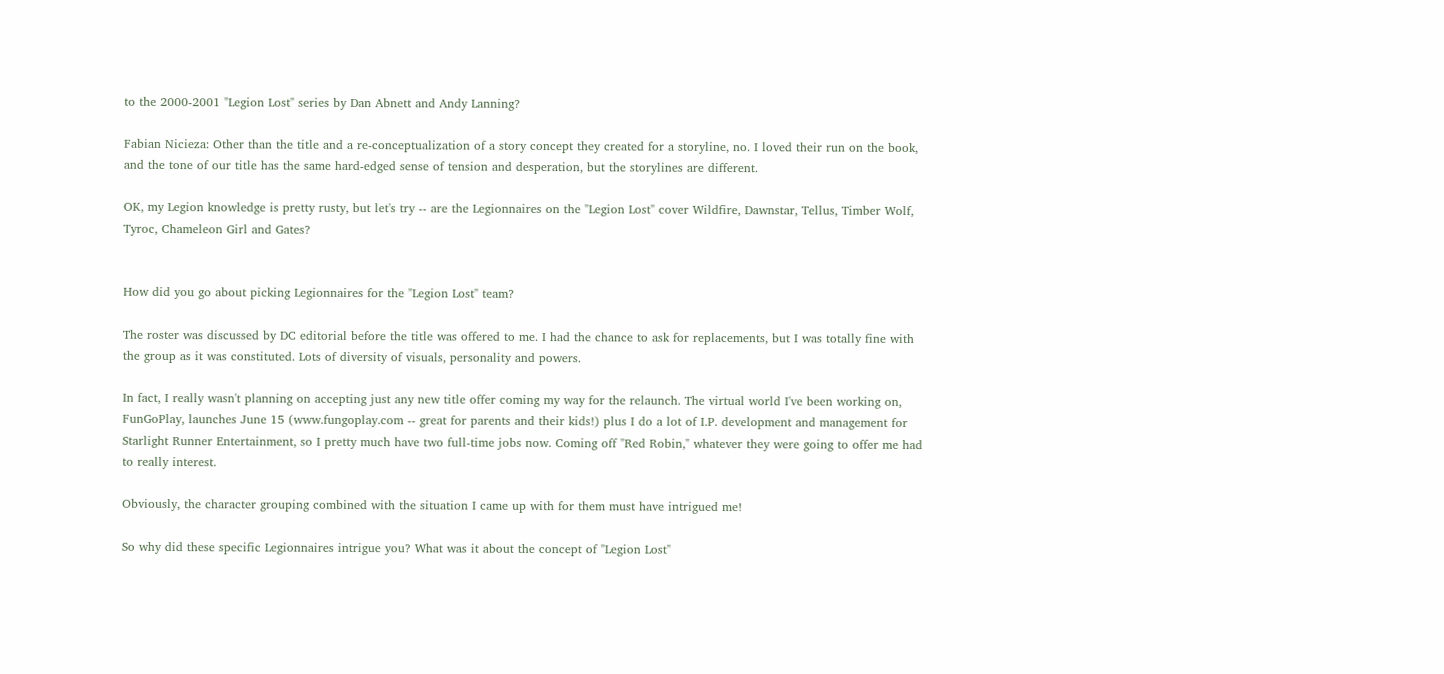to the 2000-2001 "Legion Lost" series by Dan Abnett and Andy Lanning?

Fabian Nicieza: Other than the title and a re-conceptualization of a story concept they created for a storyline, no. I loved their run on the book, and the tone of our title has the same hard-edged sense of tension and desperation, but the storylines are different.

OK, my Legion knowledge is pretty rusty, but let's try -- are the Legionnaires on the "Legion Lost" cover Wildfire, Dawnstar, Tellus, Timber Wolf, Tyroc, Chameleon Girl and Gates?


How did you go about picking Legionnaires for the "Legion Lost" team?

The roster was discussed by DC editorial before the title was offered to me. I had the chance to ask for replacements, but I was totally fine with the group as it was constituted. Lots of diversity of visuals, personality and powers.

In fact, I really wasn't planning on accepting just any new title offer coming my way for the relaunch. The virtual world I've been working on, FunGoPlay, launches June 15 (www.fungoplay.com -- great for parents and their kids!) plus I do a lot of I.P. development and management for Starlight Runner Entertainment, so I pretty much have two full-time jobs now. Coming off "Red Robin," whatever they were going to offer me had to really interest.

Obviously, the character grouping combined with the situation I came up with for them must have intrigued me!

So why did these specific Legionnaires intrigue you? What was it about the concept of "Legion Lost"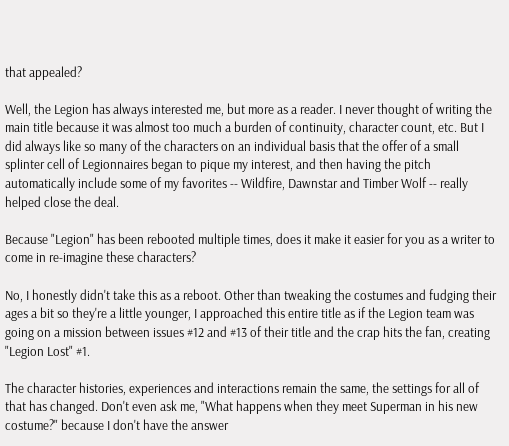that appealed?

Well, the Legion has always interested me, but more as a reader. I never thought of writing the main title because it was almost too much a burden of continuity, character count, etc. But I did always like so many of the characters on an individual basis that the offer of a small splinter cell of Legionnaires began to pique my interest, and then having the pitch automatically include some of my favorites -- Wildfire, Dawnstar and Timber Wolf -- really helped close the deal.

Because "Legion" has been rebooted multiple times, does it make it easier for you as a writer to come in re-imagine these characters?

No, I honestly didn't take this as a reboot. Other than tweaking the costumes and fudging their ages a bit so they're a little younger, I approached this entire title as if the Legion team was going on a mission between issues #12 and #13 of their title and the crap hits the fan, creating "Legion Lost" #1.

The character histories, experiences and interactions remain the same, the settings for all of that has changed. Don't even ask me, "What happens when they meet Superman in his new costume?" because I don't have the answer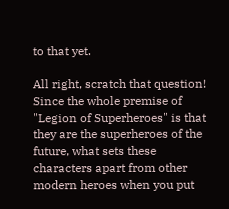to that yet.

All right, scratch that question! Since the whole premise of "Legion of Superheroes" is that they are the superheroes of the future, what sets these characters apart from other modern heroes when you put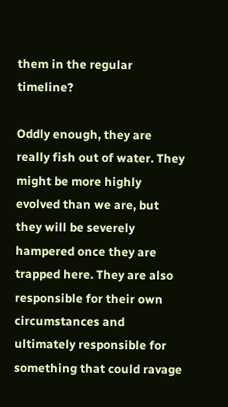them in the regular timeline?

Oddly enough, they are really fish out of water. They might be more highly evolved than we are, but they will be severely hampered once they are trapped here. They are also responsible for their own circumstances and ultimately responsible for something that could ravage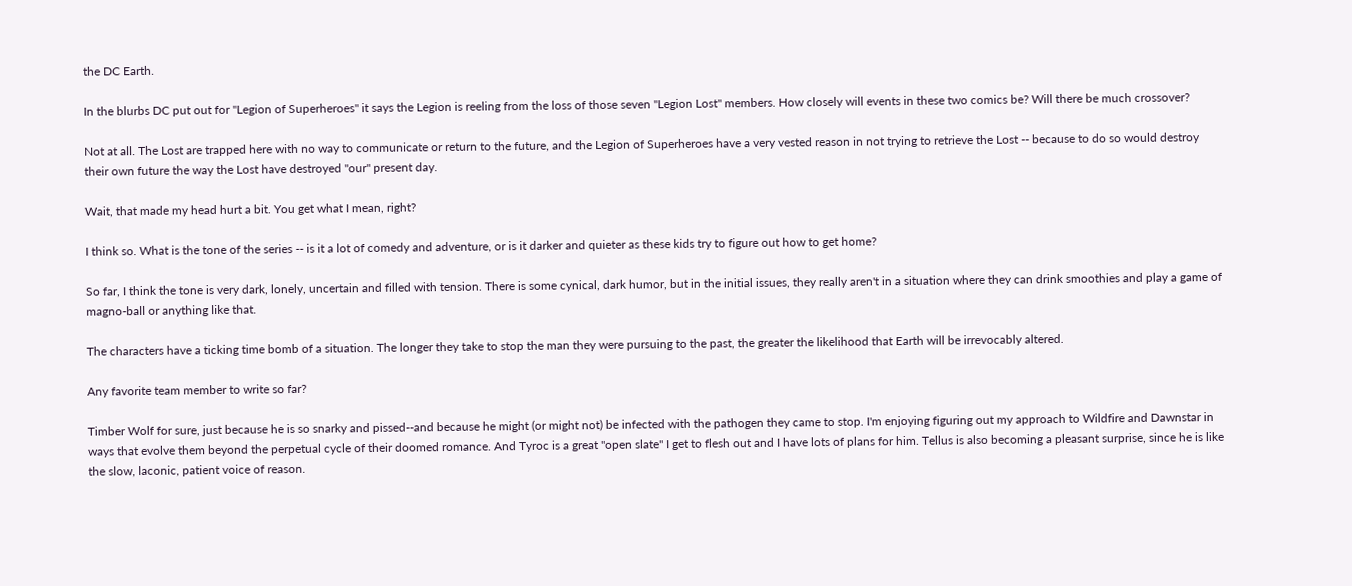the DC Earth.

In the blurbs DC put out for "Legion of Superheroes" it says the Legion is reeling from the loss of those seven "Legion Lost" members. How closely will events in these two comics be? Will there be much crossover?

Not at all. The Lost are trapped here with no way to communicate or return to the future, and the Legion of Superheroes have a very vested reason in not trying to retrieve the Lost -- because to do so would destroy their own future the way the Lost have destroyed "our" present day.

Wait, that made my head hurt a bit. You get what I mean, right?

I think so. What is the tone of the series -- is it a lot of comedy and adventure, or is it darker and quieter as these kids try to figure out how to get home?

So far, I think the tone is very dark, lonely, uncertain and filled with tension. There is some cynical, dark humor, but in the initial issues, they really aren't in a situation where they can drink smoothies and play a game of magno-ball or anything like that.

The characters have a ticking time bomb of a situation. The longer they take to stop the man they were pursuing to the past, the greater the likelihood that Earth will be irrevocably altered.

Any favorite team member to write so far?

Timber Wolf for sure, just because he is so snarky and pissed--and because he might (or might not) be infected with the pathogen they came to stop. I'm enjoying figuring out my approach to Wildfire and Dawnstar in ways that evolve them beyond the perpetual cycle of their doomed romance. And Tyroc is a great "open slate" I get to flesh out and I have lots of plans for him. Tellus is also becoming a pleasant surprise, since he is like the slow, laconic, patient voice of reason.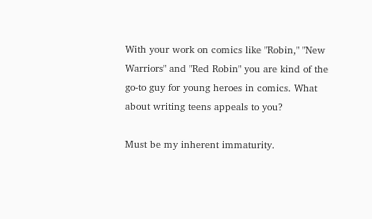With your work on comics like "Robin," "New Warriors" and "Red Robin" you are kind of the go-to guy for young heroes in comics. What about writing teens appeals to you?

Must be my inherent immaturity.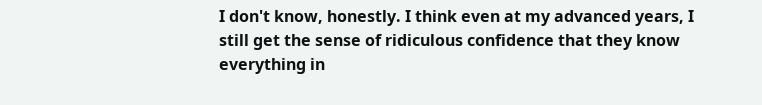I don't know, honestly. I think even at my advanced years, I still get the sense of ridiculous confidence that they know everything in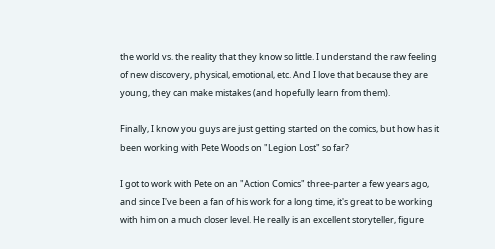the world vs. the reality that they know so little. I understand the raw feeling of new discovery, physical, emotional, etc. And I love that because they are young, they can make mistakes (and hopefully learn from them).

Finally, I know you guys are just getting started on the comics, but how has it been working with Pete Woods on "Legion Lost" so far?

I got to work with Pete on an "Action Comics" three-parter a few years ago, and since I've been a fan of his work for a long time, it's great to be working with him on a much closer level. He really is an excellent storyteller, figure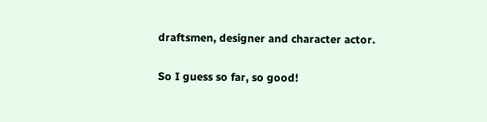draftsmen, designer and character actor.

So I guess so far, so good!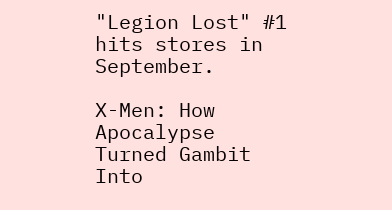"Legion Lost" #1 hits stores in September.

X-Men: How Apocalypse Turned Gambit Into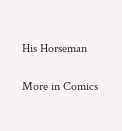His Horseman

More in Comics